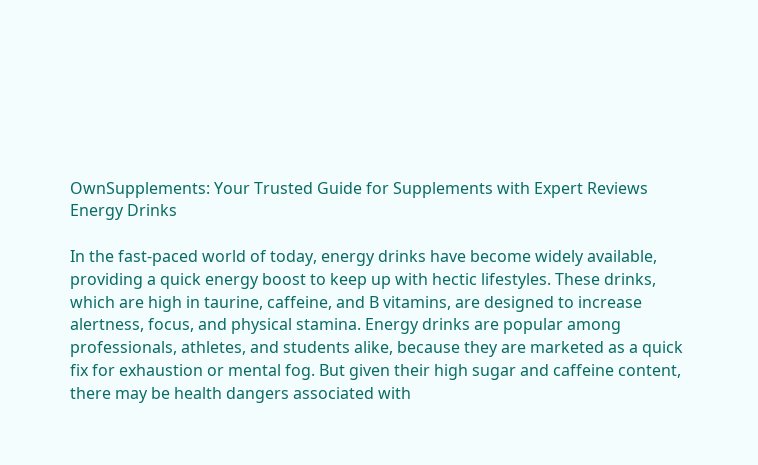OwnSupplements: Your Trusted Guide for Supplements with Expert Reviews
Energy Drinks

In the fast-paced world of today, energy drinks have become widely available, providing a quick energy boost to keep up with hectic lifestyles. These drinks, which are high in taurine, caffeine, and B vitamins, are designed to increase alertness, focus, and physical stamina. Energy drinks are popular among professionals, athletes, and students alike, because they are marketed as a quick fix for exhaustion or mental fog. But given their high sugar and caffeine content, there may be health dangers associated with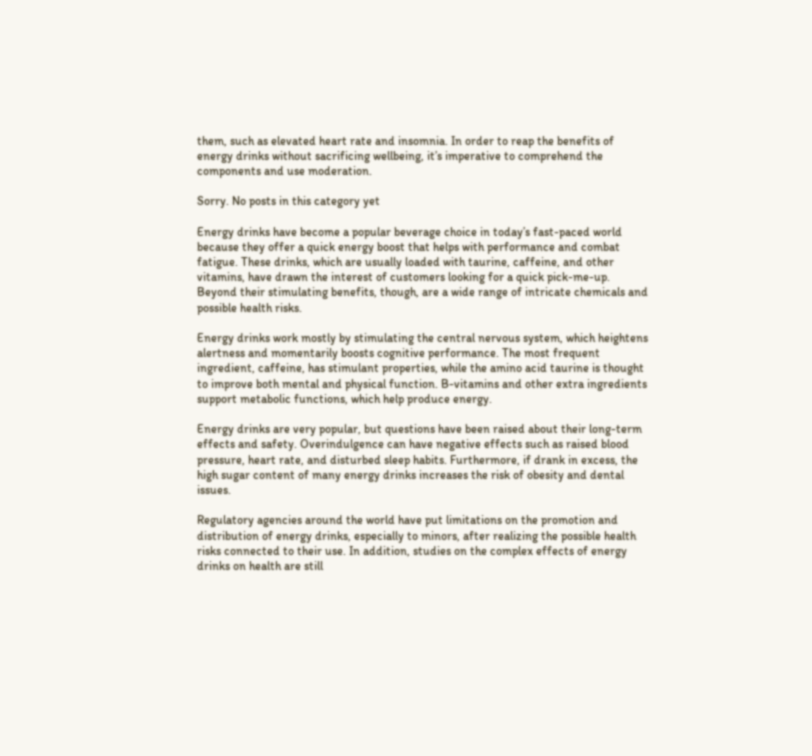them, such as elevated heart rate and insomnia. In order to reap the benefits of energy drinks without sacrificing wellbeing, it’s imperative to comprehend the components and use moderation.

Sorry. No posts in this category yet

Energy drinks have become a popular beverage choice in today’s fast-paced world because they offer a quick energy boost that helps with performance and combat fatigue. These drinks, which are usually loaded with taurine, caffeine, and other vitamins, have drawn the interest of customers looking for a quick pick-me-up. Beyond their stimulating benefits, though, are a wide range of intricate chemicals and possible health risks.

Energy drinks work mostly by stimulating the central nervous system, which heightens alertness and momentarily boosts cognitive performance. The most frequent ingredient, caffeine, has stimulant properties, while the amino acid taurine is thought to improve both mental and physical function. B-vitamins and other extra ingredients support metabolic functions, which help produce energy.

Energy drinks are very popular, but questions have been raised about their long-term effects and safety. Overindulgence can have negative effects such as raised blood pressure, heart rate, and disturbed sleep habits. Furthermore, if drank in excess, the high sugar content of many energy drinks increases the risk of obesity and dental issues.

Regulatory agencies around the world have put limitations on the promotion and distribution of energy drinks, especially to minors, after realizing the possible health risks connected to their use. In addition, studies on the complex effects of energy drinks on health are still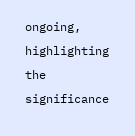ongoing, highlighting the significance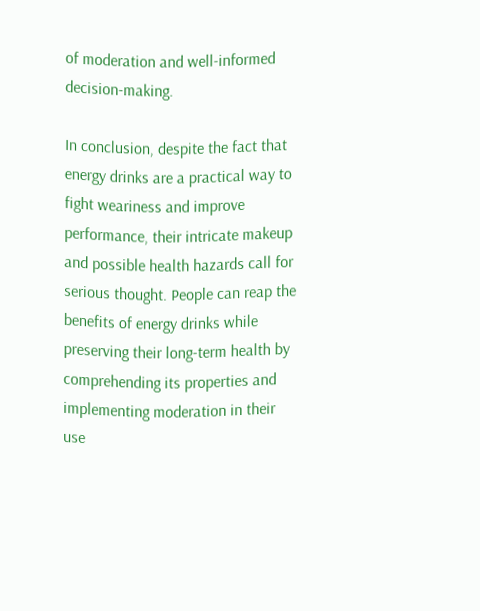of moderation and well-informed decision-making.

In conclusion, despite the fact that energy drinks are a practical way to fight weariness and improve performance, their intricate makeup and possible health hazards call for serious thought. People can reap the benefits of energy drinks while preserving their long-term health by comprehending its properties and implementing moderation in their use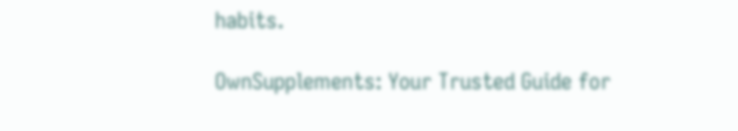habits.

OwnSupplements: Your Trusted Guide for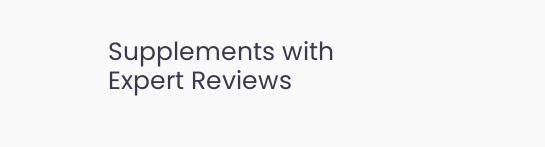Supplements with Expert Reviews